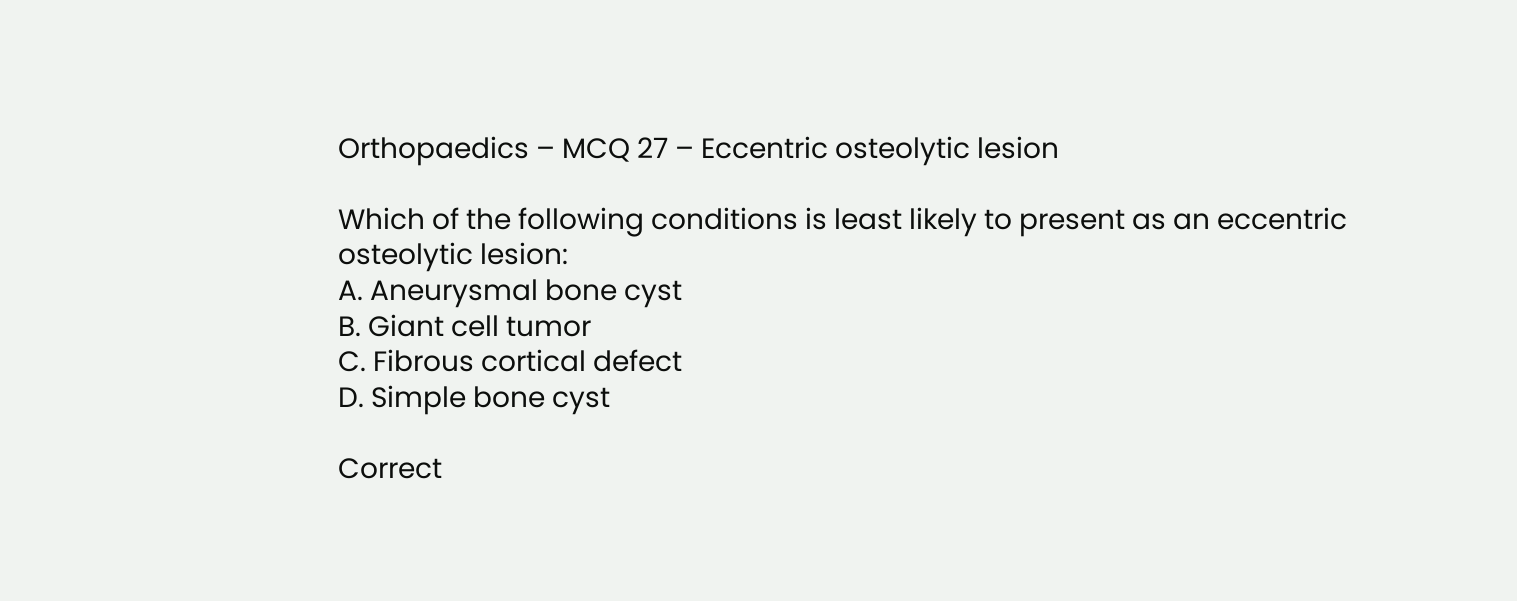Orthopaedics – MCQ 27 – Eccentric osteolytic lesion

Which of the following conditions is least likely to present as an eccentric osteolytic lesion:
A. Aneurysmal bone cyst
B. Giant cell tumor
C. Fibrous cortical defect
D. Simple bone cyst

Correct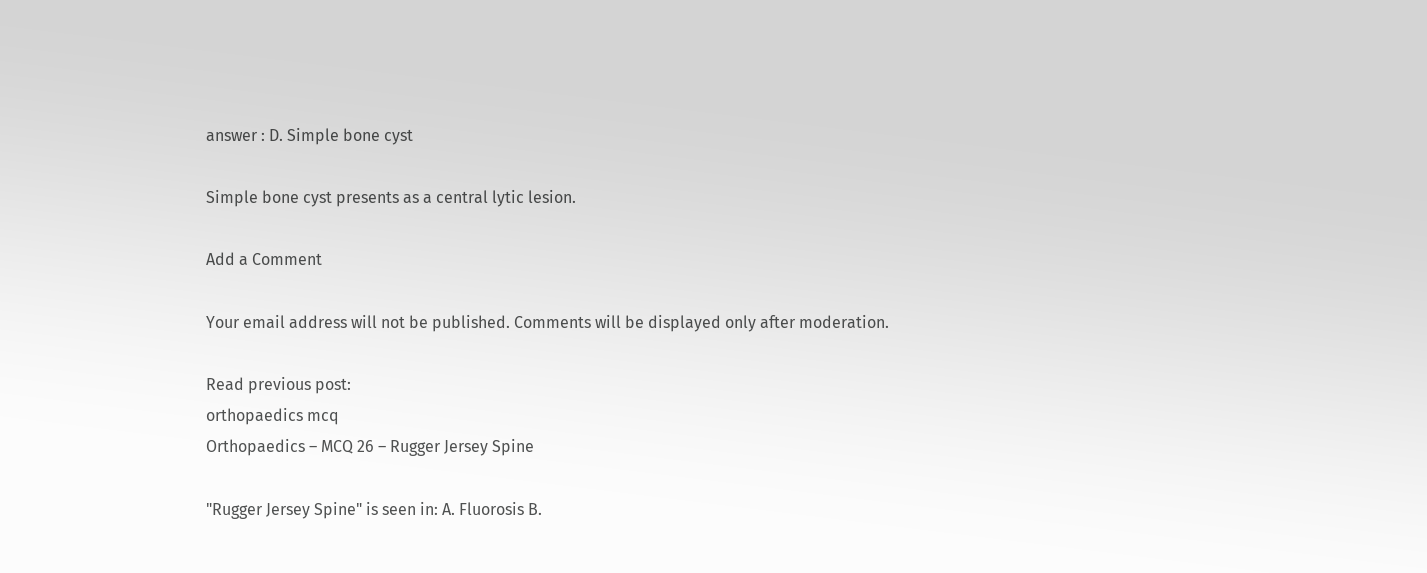answer : D. Simple bone cyst

Simple bone cyst presents as a central lytic lesion.

Add a Comment

Your email address will not be published. Comments will be displayed only after moderation.

Read previous post:
orthopaedics mcq
Orthopaedics – MCQ 26 – Rugger Jersey Spine

"Rugger Jersey Spine" is seen in: A. Fluorosis B.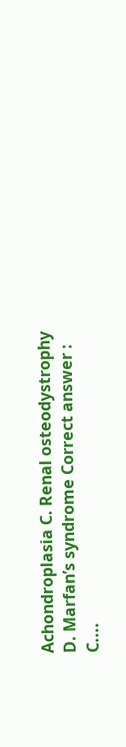Achondroplasia C. Renal osteodystrophy D. Marfan’s syndrome Correct answer : C....